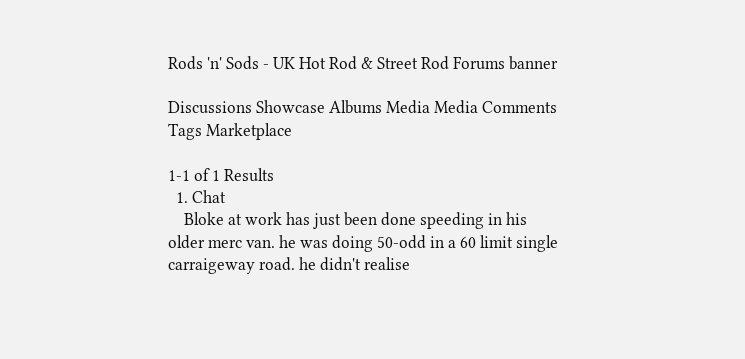Rods 'n' Sods - UK Hot Rod & Street Rod Forums banner

Discussions Showcase Albums Media Media Comments Tags Marketplace

1-1 of 1 Results
  1. Chat
    Bloke at work has just been done speeding in his older merc van. he was doing 50-odd in a 60 limit single carraigeway road. he didn't realise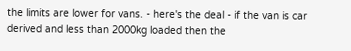the limits are lower for vans. - here's the deal - if the van is car derived and less than 2000kg loaded then the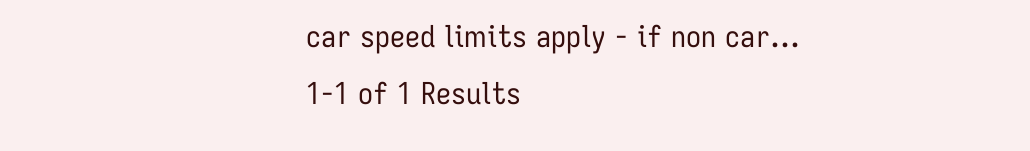car speed limits apply - if non car...
1-1 of 1 Results